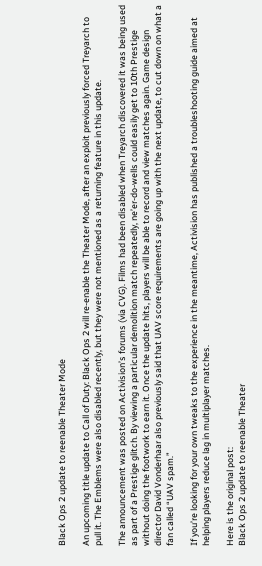Black Ops 2 update to reenable Theater Mode

An upcoming title update to Call of Duty: Black Ops 2 will re-enable the Theater Mode, after an exploit previously forced Treyarch to pull it. The Emblems were also disabled recently, but they were not mentioned as a returning feature in this update.

The announcement was posted on Activision’s forums (via CVG). Films had been disabled when Treyarch discovered it was being used as part of a Prestige glitch. By viewing a particular demolition match repeatedly, ne’er-do-wells could easily get to 10th Prestige without doing the footwork to earn it. Once the update hits, players will be able to record and view matches again. Game design director David Vonderhaar also previously said that UAV score requirements are going up with the next update, to cut down on what a fan called “UAV spam.”

If you’re looking for your own tweaks to the experience in the meantime, Activision has published a troubleshooting guide aimed at helping players reduce lag in multiplayer matches.

Here is the original post:
Black Ops 2 update to reenable Theater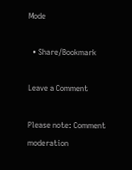Mode

  • Share/Bookmark

Leave a Comment

Please note: Comment moderation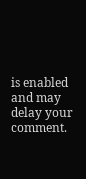is enabled and may delay your comment.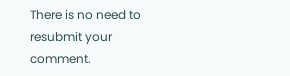There is no need to resubmit your comment.